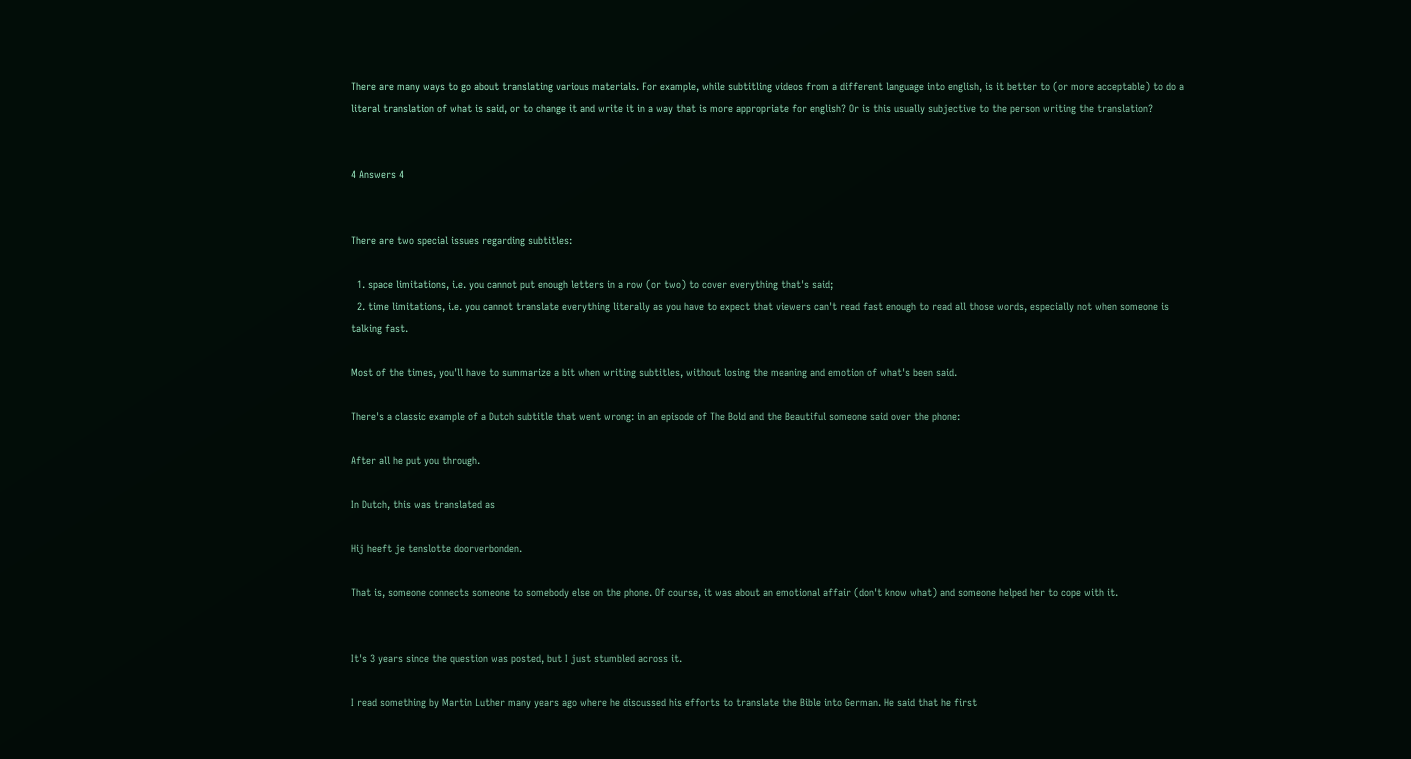There are many ways to go about translating various materials. For example, while subtitling videos from a different language into english, is it better to (or more acceptable) to do a literal translation of what is said, or to change it and write it in a way that is more appropriate for english? Or is this usually subjective to the person writing the translation?


4 Answers 4


There are two special issues regarding subtitles:

  1. space limitations, i.e. you cannot put enough letters in a row (or two) to cover everything that's said;
  2. time limitations, i.e. you cannot translate everything literally as you have to expect that viewers can't read fast enough to read all those words, especially not when someone is talking fast.

Most of the times, you'll have to summarize a bit when writing subtitles, without losing the meaning and emotion of what's been said.

There's a classic example of a Dutch subtitle that went wrong: in an episode of The Bold and the Beautiful someone said over the phone:

After all he put you through.

In Dutch, this was translated as

Hij heeft je tenslotte doorverbonden.

That is, someone connects someone to somebody else on the phone. Of course, it was about an emotional affair (don't know what) and someone helped her to cope with it.


It's 3 years since the question was posted, but I just stumbled across it.

I read something by Martin Luther many years ago where he discussed his efforts to translate the Bible into German. He said that he first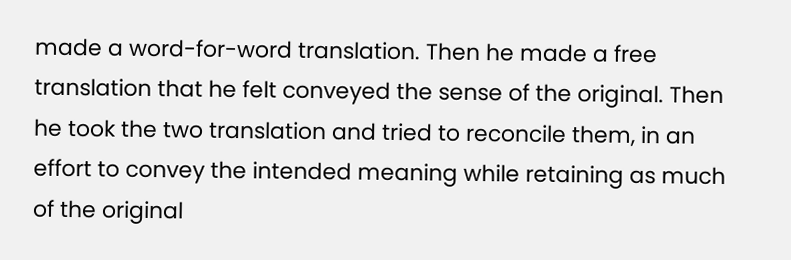made a word-for-word translation. Then he made a free translation that he felt conveyed the sense of the original. Then he took the two translation and tried to reconcile them, in an effort to convey the intended meaning while retaining as much of the original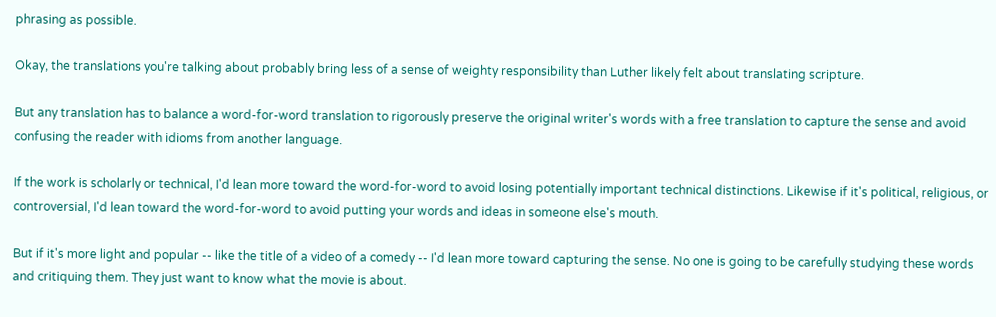phrasing as possible.

Okay, the translations you're talking about probably bring less of a sense of weighty responsibility than Luther likely felt about translating scripture.

But any translation has to balance a word-for-word translation to rigorously preserve the original writer's words with a free translation to capture the sense and avoid confusing the reader with idioms from another language.

If the work is scholarly or technical, I'd lean more toward the word-for-word to avoid losing potentially important technical distinctions. Likewise if it's political, religious, or controversial, I'd lean toward the word-for-word to avoid putting your words and ideas in someone else's mouth.

But if it's more light and popular -- like the title of a video of a comedy -- I'd lean more toward capturing the sense. No one is going to be carefully studying these words and critiquing them. They just want to know what the movie is about.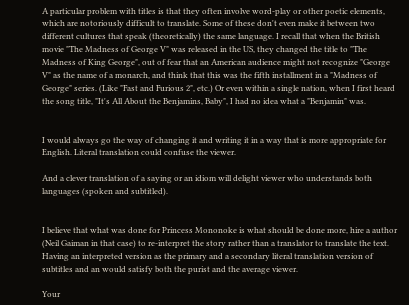A particular problem with titles is that they often involve word-play or other poetic elements, which are notoriously difficult to translate. Some of these don't even make it between two different cultures that speak (theoretically) the same language. I recall that when the British movie "The Madness of George V" was released in the US, they changed the title to "The Madness of King George", out of fear that an American audience might not recognize "George V" as the name of a monarch, and think that this was the fifth installment in a "Madness of George" series. (Like "Fast and Furious 2", etc.) Or even within a single nation, when I first heard the song title, "It's All About the Benjamins, Baby", I had no idea what a "Benjamin" was.


I would always go the way of changing it and writing it in a way that is more appropriate for English. Literal translation could confuse the viewer.

And a clever translation of a saying or an idiom will delight viewer who understands both languages (spoken and subtitled).


I believe that what was done for Princess Mononoke is what should be done more, hire a author (Neil Gaiman in that case) to re-interpret the story rather than a translator to translate the text. Having an interpreted version as the primary and a secondary literal translation version of subtitles and an would satisfy both the purist and the average viewer.

Your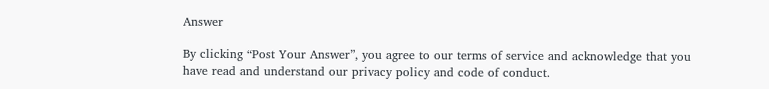Answer

By clicking “Post Your Answer”, you agree to our terms of service and acknowledge that you have read and understand our privacy policy and code of conduct.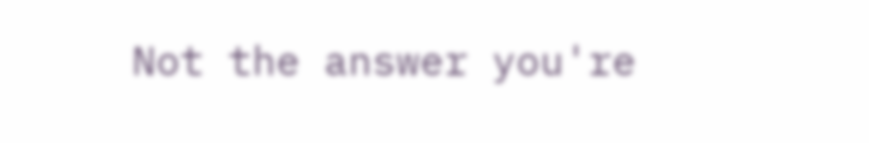Not the answer you're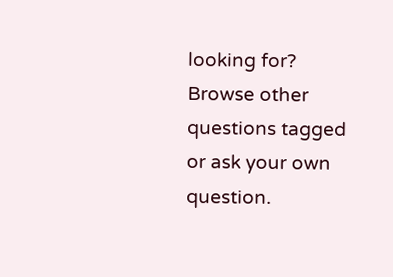looking for? Browse other questions tagged or ask your own question.